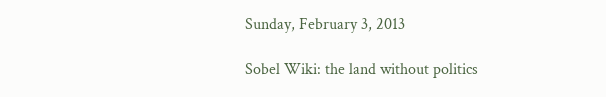Sunday, February 3, 2013

Sobel Wiki: the land without politics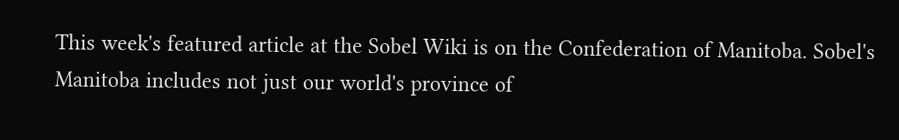This week's featured article at the Sobel Wiki is on the Confederation of Manitoba. Sobel's Manitoba includes not just our world's province of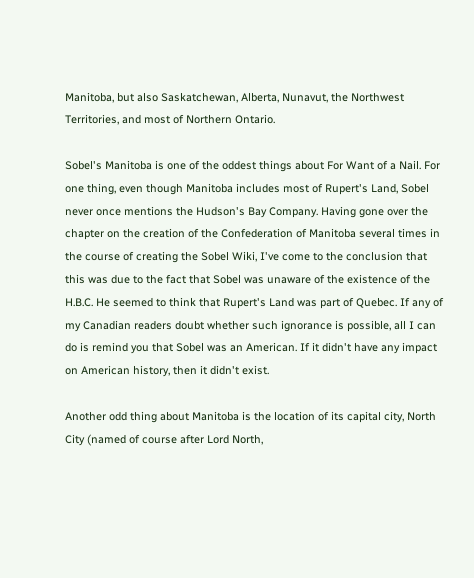Manitoba, but also Saskatchewan, Alberta, Nunavut, the Northwest Territories, and most of Northern Ontario.

Sobel's Manitoba is one of the oddest things about For Want of a Nail. For one thing, even though Manitoba includes most of Rupert's Land, Sobel never once mentions the Hudson's Bay Company. Having gone over the chapter on the creation of the Confederation of Manitoba several times in the course of creating the Sobel Wiki, I've come to the conclusion that this was due to the fact that Sobel was unaware of the existence of the H.B.C. He seemed to think that Rupert's Land was part of Quebec. If any of my Canadian readers doubt whether such ignorance is possible, all I can do is remind you that Sobel was an American. If it didn't have any impact on American history, then it didn't exist.

Another odd thing about Manitoba is the location of its capital city, North City (named of course after Lord North,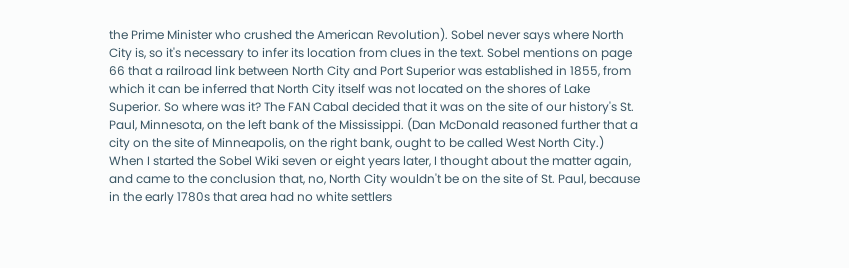the Prime Minister who crushed the American Revolution). Sobel never says where North City is, so it's necessary to infer its location from clues in the text. Sobel mentions on page 66 that a railroad link between North City and Port Superior was established in 1855, from which it can be inferred that North City itself was not located on the shores of Lake Superior. So where was it? The FAN Cabal decided that it was on the site of our history's St. Paul, Minnesota, on the left bank of the Mississippi. (Dan McDonald reasoned further that a city on the site of Minneapolis, on the right bank, ought to be called West North City.) When I started the Sobel Wiki seven or eight years later, I thought about the matter again, and came to the conclusion that, no, North City wouldn't be on the site of St. Paul, because in the early 1780s that area had no white settlers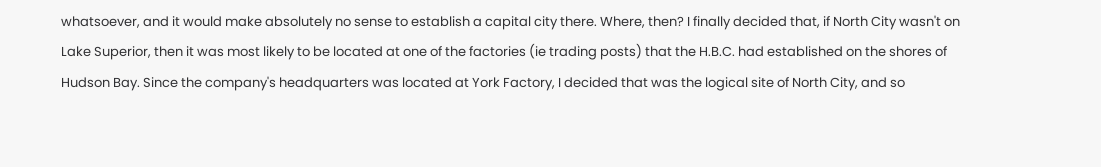whatsoever, and it would make absolutely no sense to establish a capital city there. Where, then? I finally decided that, if North City wasn't on Lake Superior, then it was most likely to be located at one of the factories (ie trading posts) that the H.B.C. had established on the shores of Hudson Bay. Since the company's headquarters was located at York Factory, I decided that was the logical site of North City, and so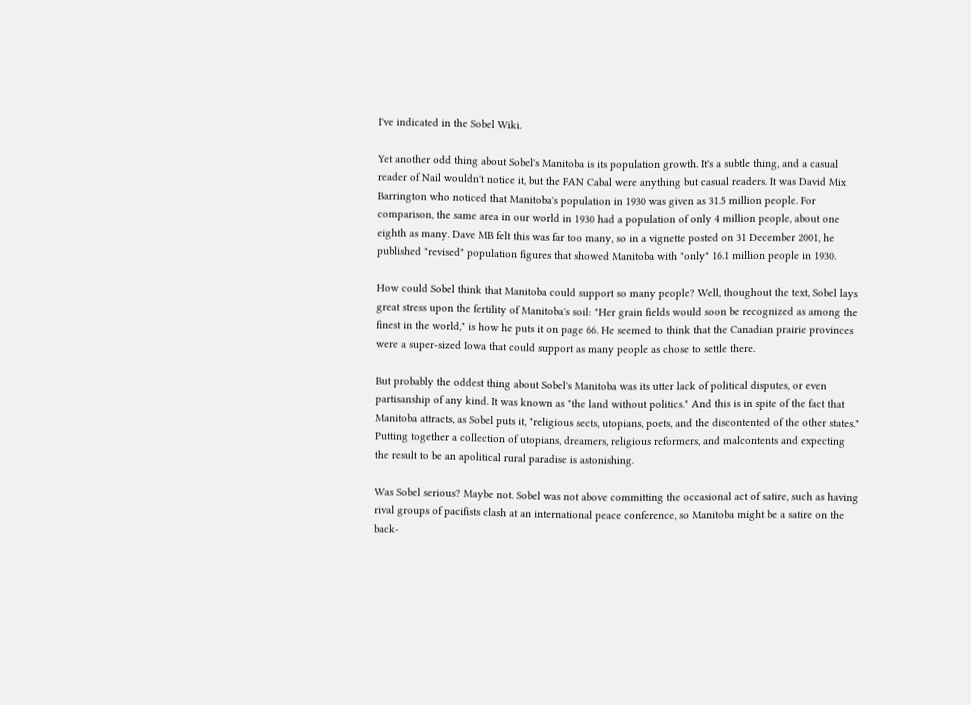I've indicated in the Sobel Wiki.

Yet another odd thing about Sobel's Manitoba is its population growth. It's a subtle thing, and a casual reader of Nail wouldn't notice it, but the FAN Cabal were anything but casual readers. It was David Mix Barrington who noticed that Manitoba's population in 1930 was given as 31.5 million people. For comparison, the same area in our world in 1930 had a population of only 4 million people, about one eighth as many. Dave MB felt this was far too many, so in a vignette posted on 31 December 2001, he published "revised" population figures that showed Manitoba with "only" 16.1 million people in 1930.

How could Sobel think that Manitoba could support so many people? Well, thoughout the text, Sobel lays great stress upon the fertility of Manitoba's soil: "Her grain fields would soon be recognized as among the finest in the world," is how he puts it on page 66. He seemed to think that the Canadian prairie provinces were a super-sized Iowa that could support as many people as chose to settle there.

But probably the oddest thing about Sobel's Manitoba was its utter lack of political disputes, or even partisanship of any kind. It was known as "the land without politics." And this is in spite of the fact that Manitoba attracts, as Sobel puts it, "religious sects, utopians, poets, and the discontented of the other states." Putting together a collection of utopians, dreamers, religious reformers, and malcontents and expecting the result to be an apolitical rural paradise is astonishing.

Was Sobel serious? Maybe not. Sobel was not above committing the occasional act of satire, such as having rival groups of pacifists clash at an international peace conference, so Manitoba might be a satire on the back-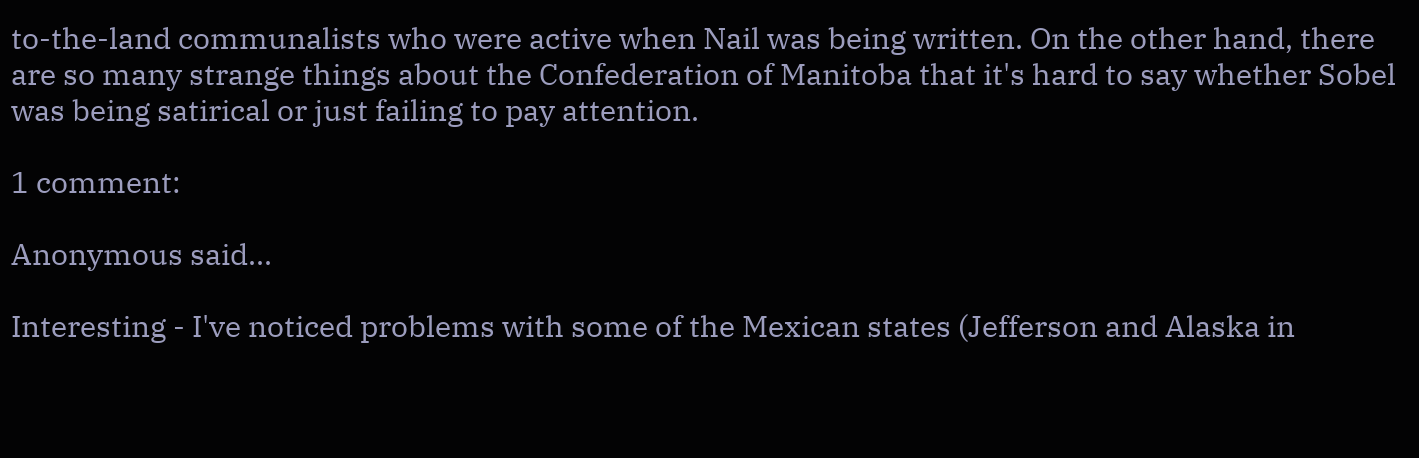to-the-land communalists who were active when Nail was being written. On the other hand, there are so many strange things about the Confederation of Manitoba that it's hard to say whether Sobel was being satirical or just failing to pay attention.

1 comment:

Anonymous said...

Interesting - I've noticed problems with some of the Mexican states (Jefferson and Alaska in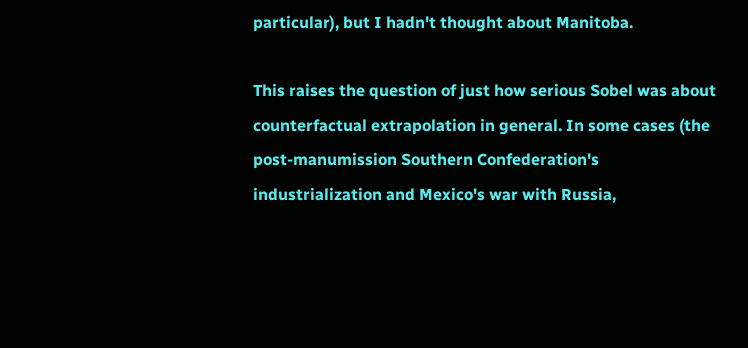particular), but I hadn't thought about Manitoba.

This raises the question of just how serious Sobel was about counterfactual extrapolation in general. In some cases (the post-manumission Southern Confederation's industrialization and Mexico's war with Russia,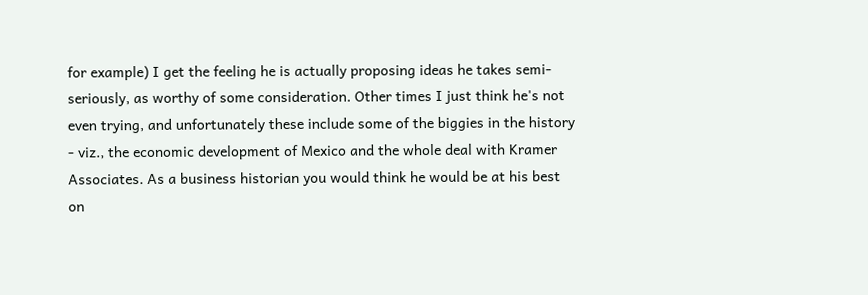for example) I get the feeling he is actually proposing ideas he takes semi-seriously, as worthy of some consideration. Other times I just think he's not even trying, and unfortunately these include some of the biggies in the history - viz., the economic development of Mexico and the whole deal with Kramer Associates. As a business historian you would think he would be at his best on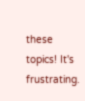these topics! It's frustrating.